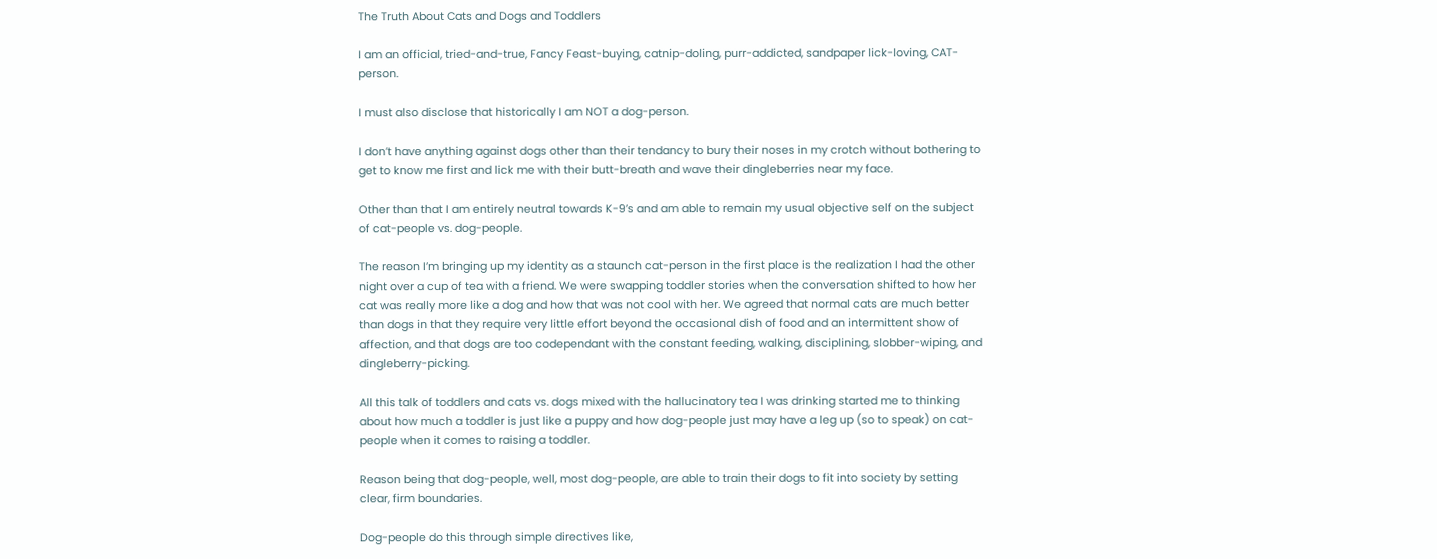The Truth About Cats and Dogs and Toddlers

I am an official, tried-and-true, Fancy Feast-buying, catnip-doling, purr-addicted, sandpaper lick-loving, CAT-person.

I must also disclose that historically I am NOT a dog-person.

I don’t have anything against dogs other than their tendancy to bury their noses in my crotch without bothering to get to know me first and lick me with their butt-breath and wave their dingleberries near my face.

Other than that I am entirely neutral towards K-9’s and am able to remain my usual objective self on the subject of cat-people vs. dog-people.

The reason I’m bringing up my identity as a staunch cat-person in the first place is the realization I had the other night over a cup of tea with a friend. We were swapping toddler stories when the conversation shifted to how her cat was really more like a dog and how that was not cool with her. We agreed that normal cats are much better than dogs in that they require very little effort beyond the occasional dish of food and an intermittent show of affection, and that dogs are too codependant with the constant feeding, walking, disciplining, slobber-wiping, and dingleberry-picking.

All this talk of toddlers and cats vs. dogs mixed with the hallucinatory tea I was drinking started me to thinking about how much a toddler is just like a puppy and how dog-people just may have a leg up (so to speak) on cat-people when it comes to raising a toddler.

Reason being that dog-people, well, most dog-people, are able to train their dogs to fit into society by setting clear, firm boundaries.

Dog-people do this through simple directives like,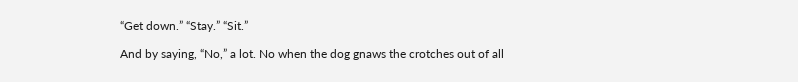“Get down.” “Stay.” “Sit.”

And by saying, “No,” a lot. No when the dog gnaws the crotches out of all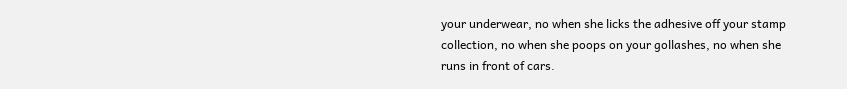your underwear, no when she licks the adhesive off your stamp collection, no when she poops on your gollashes, no when she runs in front of cars.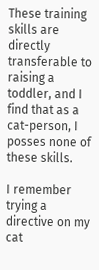These training skills are directly transferable to raising a toddler, and I find that as a cat-person, I posses none of these skills.

I remember trying a directive on my cat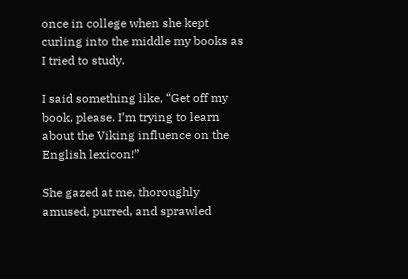once in college when she kept curling into the middle my books as I tried to study.

I said something like, “Get off my book, please. I’m trying to learn about the Viking influence on the English lexicon!”

She gazed at me, thoroughly amused, purred, and sprawled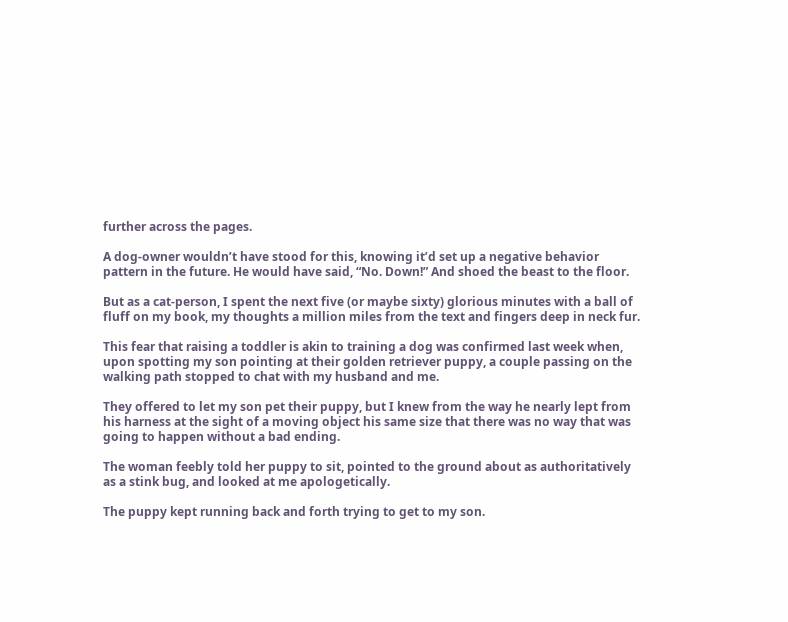further across the pages.

A dog-owner wouldn’t have stood for this, knowing it’d set up a negative behavior pattern in the future. He would have said, “No. Down!” And shoed the beast to the floor.

But as a cat-person, I spent the next five (or maybe sixty) glorious minutes with a ball of fluff on my book, my thoughts a million miles from the text and fingers deep in neck fur.

This fear that raising a toddler is akin to training a dog was confirmed last week when, upon spotting my son pointing at their golden retriever puppy, a couple passing on the walking path stopped to chat with my husband and me.

They offered to let my son pet their puppy, but I knew from the way he nearly lept from his harness at the sight of a moving object his same size that there was no way that was going to happen without a bad ending.

The woman feebly told her puppy to sit, pointed to the ground about as authoritatively as a stink bug, and looked at me apologetically.

The puppy kept running back and forth trying to get to my son.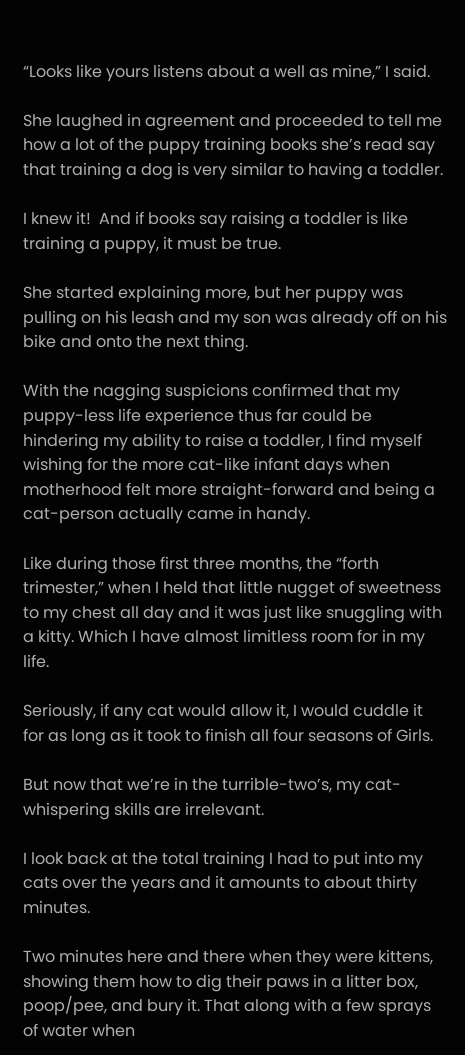“Looks like yours listens about a well as mine,” I said.

She laughed in agreement and proceeded to tell me how a lot of the puppy training books she’s read say that training a dog is very similar to having a toddler.

I knew it!  And if books say raising a toddler is like training a puppy, it must be true.

She started explaining more, but her puppy was pulling on his leash and my son was already off on his bike and onto the next thing.

With the nagging suspicions confirmed that my puppy-less life experience thus far could be hindering my ability to raise a toddler, I find myself wishing for the more cat-like infant days when motherhood felt more straight-forward and being a cat-person actually came in handy.

Like during those first three months, the “forth trimester,” when I held that little nugget of sweetness to my chest all day and it was just like snuggling with a kitty. Which I have almost limitless room for in my life.

Seriously, if any cat would allow it, I would cuddle it for as long as it took to finish all four seasons of Girls.

But now that we’re in the turrible-two’s, my cat-whispering skills are irrelevant.

I look back at the total training I had to put into my cats over the years and it amounts to about thirty minutes.

Two minutes here and there when they were kittens, showing them how to dig their paws in a litter box, poop/pee, and bury it. That along with a few sprays of water when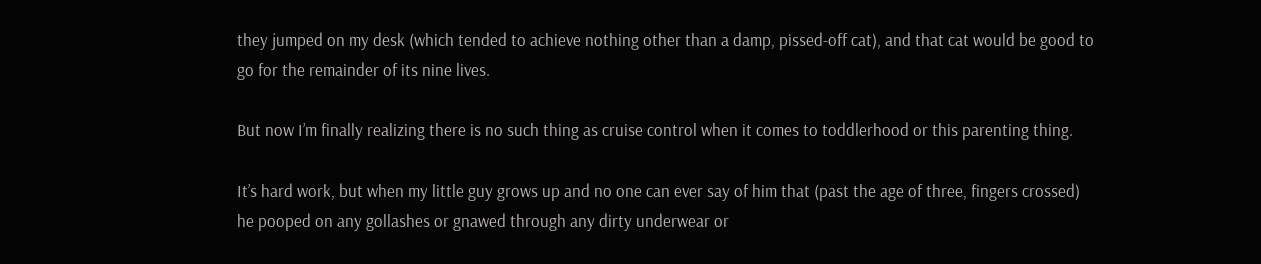they jumped on my desk (which tended to achieve nothing other than a damp, pissed-off cat), and that cat would be good to go for the remainder of its nine lives.

But now I’m finally realizing there is no such thing as cruise control when it comes to toddlerhood or this parenting thing.

It’s hard work, but when my little guy grows up and no one can ever say of him that (past the age of three, fingers crossed) he pooped on any gollashes or gnawed through any dirty underwear or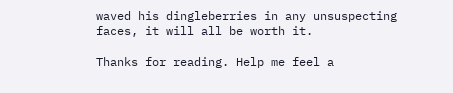waved his dingleberries in any unsuspecting faces, it will all be worth it.

Thanks for reading. Help me feel a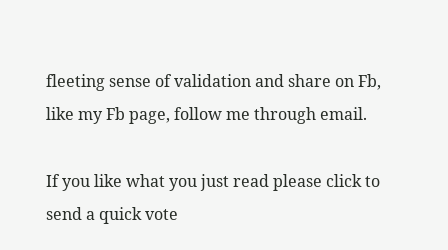fleeting sense of validation and share on Fb, like my Fb page, follow me through email.

If you like what you just read please click to send a quick vote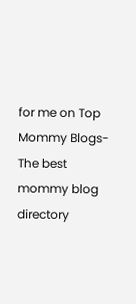for me on Top Mommy Blogs- The best mommy blog directory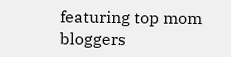featuring top mom bloggers